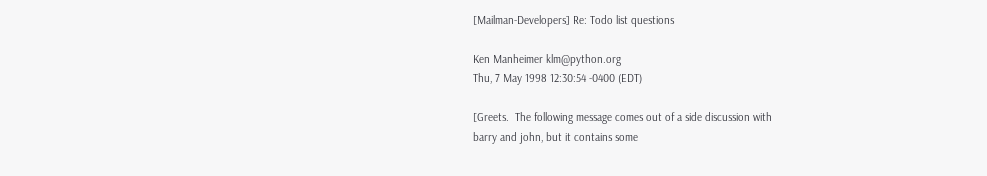[Mailman-Developers] Re: Todo list questions

Ken Manheimer klm@python.org
Thu, 7 May 1998 12:30:54 -0400 (EDT)

[Greets.  The following message comes out of a side discussion with
barry and john, but it contains some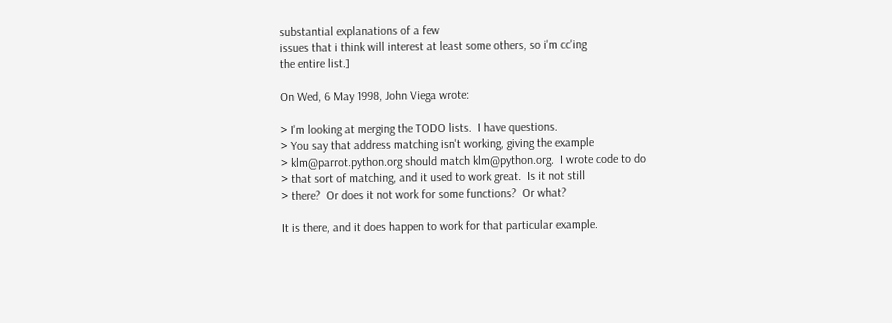substantial explanations of a few
issues that i think will interest at least some others, so i'm cc'ing
the entire list.]

On Wed, 6 May 1998, John Viega wrote:

> I'm looking at merging the TODO lists.  I have questions.
> You say that address matching isn't working, giving the example
> klm@parrot.python.org should match klm@python.org.  I wrote code to do
> that sort of matching, and it used to work great.  Is it not still
> there?  Or does it not work for some functions?  Or what?

It is there, and it does happen to work for that particular example.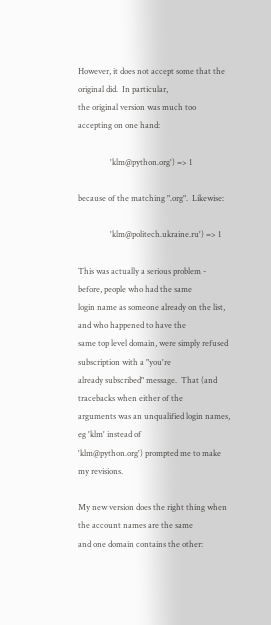However, it does not accept some that the original did.  In particular,
the original version was much too accepting on one hand:

                'klm@python.org') => 1

because of the matching ".org".  Likewise:

                'klm@politech.ukraine.ru') => 1

This was actually a serious problem - before, people who had the same
login name as someone already on the list, and who happened to have the
same top level domain, were simply refused subscription with a "you're
already subscribed" message.  That (and tracebacks when either of the
arguments was an unqualified login names, eg 'klm' instead of
'klm@python.org') prompted me to make my revisions.

My new version does the right thing when the account names are the same
and one domain contains the other: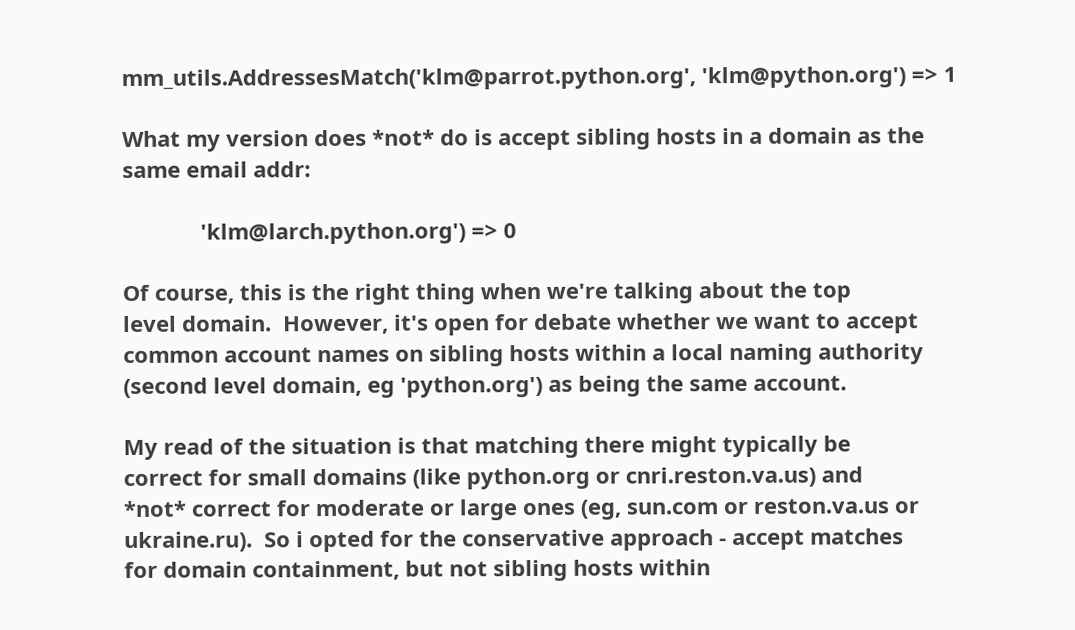mm_utils.AddressesMatch('klm@parrot.python.org', 'klm@python.org') => 1

What my version does *not* do is accept sibling hosts in a domain as the
same email addr:

             'klm@larch.python.org') => 0

Of course, this is the right thing when we're talking about the top
level domain.  However, it's open for debate whether we want to accept
common account names on sibling hosts within a local naming authority
(second level domain, eg 'python.org') as being the same account.

My read of the situation is that matching there might typically be
correct for small domains (like python.org or cnri.reston.va.us) and
*not* correct for moderate or large ones (eg, sun.com or reston.va.us or
ukraine.ru).  So i opted for the conservative approach - accept matches
for domain containment, but not sibling hosts within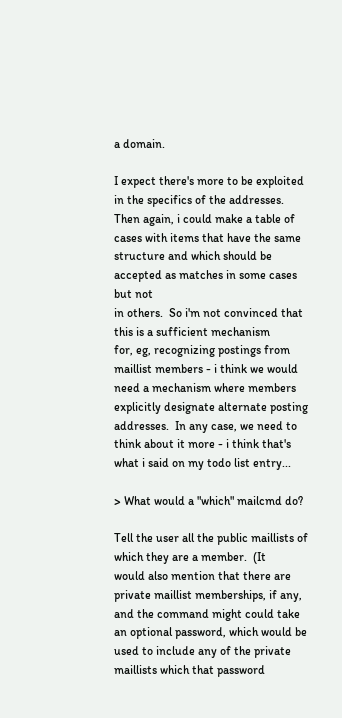a domain.

I expect there's more to be exploited in the specifics of the addresses.
Then again, i could make a table of cases with items that have the same
structure and which should be accepted as matches in some cases but not
in others.  So i'm not convinced that this is a sufficient mechanism
for, eg, recognizing postings from maillist members - i think we would
need a mechanism where members explicitly designate alternate posting
addresses.  In any case, we need to think about it more - i think that's
what i said on my todo list entry...

> What would a "which" mailcmd do?

Tell the user all the public maillists of which they are a member.  (It
would also mention that there are private maillist memberships, if any,
and the command might could take an optional password, which would be
used to include any of the private maillists which that password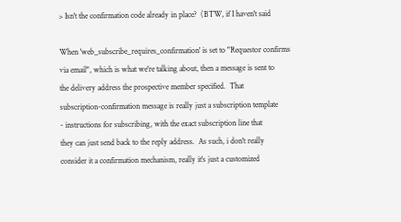> Isn't the confirmation code already in place?  (BTW, if I haven't said

When 'web_subscribe_requires_confirmation' is set to "Requestor confirms
via email", which is what we're talking about, then a message is sent to
the delivery address the prospective member specified.  That
subscription-confirmation message is really just a subscription template
- instructions for subscribing, with the exact subscription line that
they can just send back to the reply address.  As such, i don't really
consider it a confirmation mechanism, really it's just a customized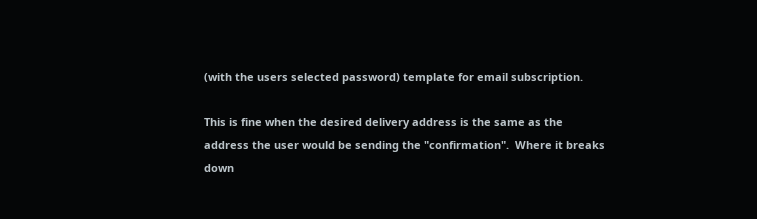(with the users selected password) template for email subscription.

This is fine when the desired delivery address is the same as the
address the user would be sending the "confirmation".  Where it breaks
down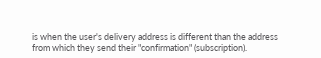is when the user's delivery address is different than the address
from which they send their "confirmation" (subscription).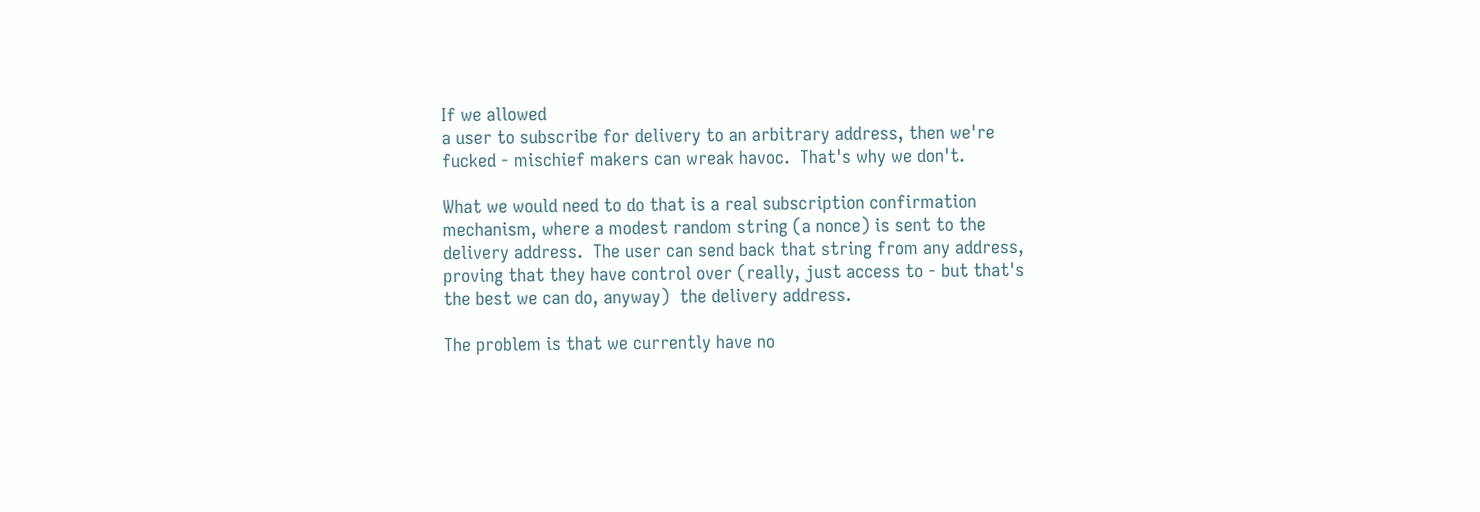If we allowed
a user to subscribe for delivery to an arbitrary address, then we're
fucked - mischief makers can wreak havoc.  That's why we don't.

What we would need to do that is a real subscription confirmation
mechanism, where a modest random string (a nonce) is sent to the
delivery address.  The user can send back that string from any address,
proving that they have control over (really, just access to - but that's
the best we can do, anyway)  the delivery address.

The problem is that we currently have no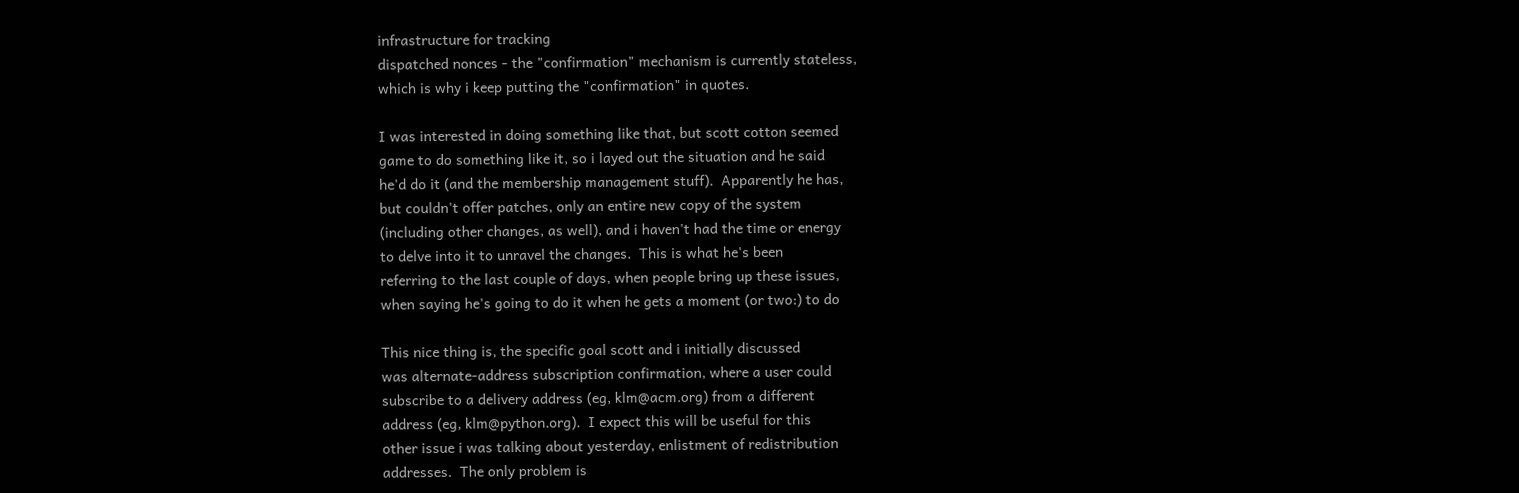infrastructure for tracking
dispatched nonces - the "confirmation" mechanism is currently stateless,
which is why i keep putting the "confirmation" in quotes.

I was interested in doing something like that, but scott cotton seemed
game to do something like it, so i layed out the situation and he said
he'd do it (and the membership management stuff).  Apparently he has,
but couldn't offer patches, only an entire new copy of the system
(including other changes, as well), and i haven't had the time or energy
to delve into it to unravel the changes.  This is what he's been
referring to the last couple of days, when people bring up these issues,
when saying he's going to do it when he gets a moment (or two:) to do

This nice thing is, the specific goal scott and i initially discussed
was alternate-address subscription confirmation, where a user could
subscribe to a delivery address (eg, klm@acm.org) from a different
address (eg, klm@python.org).  I expect this will be useful for this
other issue i was talking about yesterday, enlistment of redistribution
addresses.  The only problem is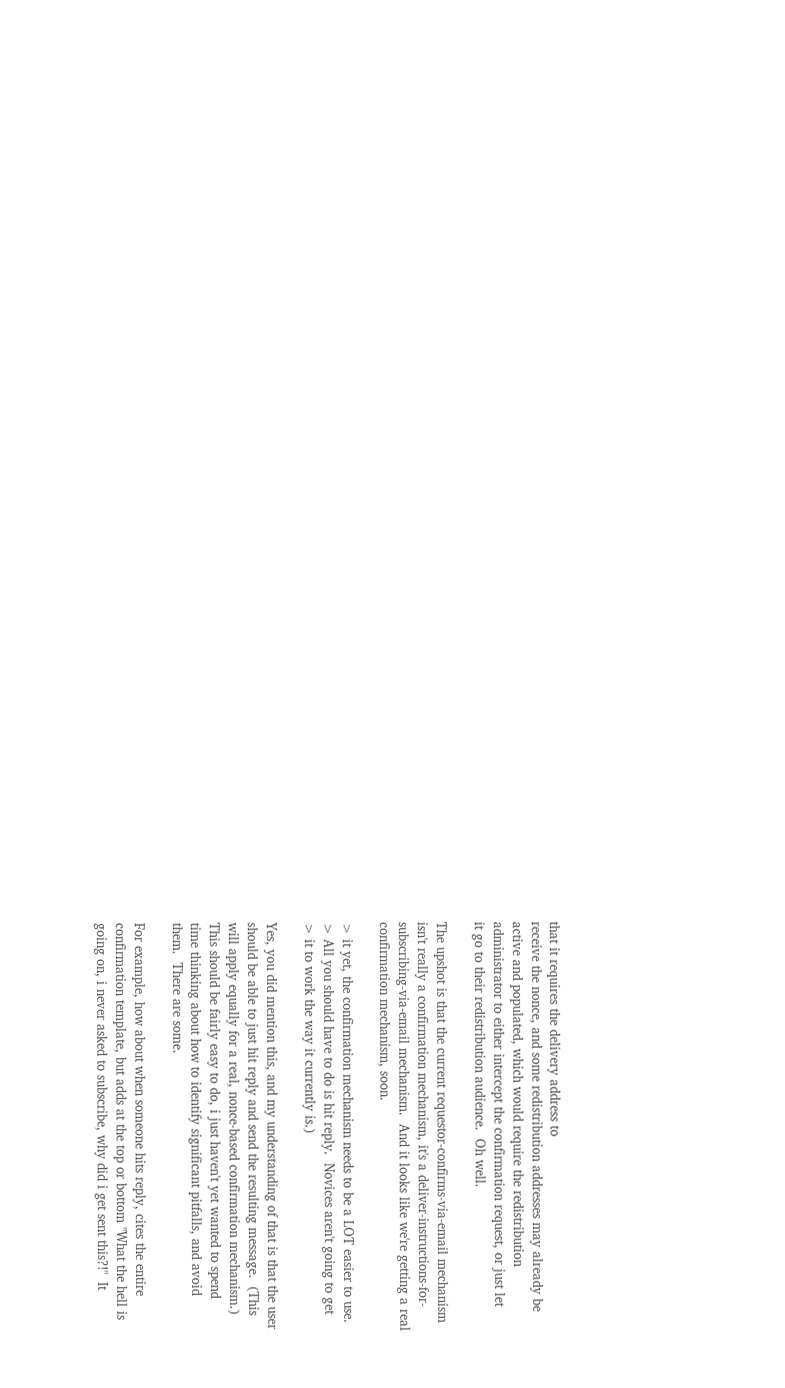that it requires the delivery address to
receive the nonce, and some redistribution addresses may already be
active and populated, which would require the redistribution
administrator to either intercept the confirmation request, or just let
it go to their redistribution audience.  Oh well.

The upshot is that the current requestor-confirms-via-email mechanism
isn't really a confirmation mechanism, it's a deliver-instructions-for-
subscribing-via-email mechanism.  And it looks like we're getting a real
confirmation mechanism, soon.

> it yet, the confirmation mechanism needs to be a LOT easier to use.
> All you should have to do is hit reply.  Novices aren't going to get
> it to work the way it currently is.)

Yes, you did mention this, and my understanding of that is that the user
should be able to just hit reply and send the resulting message.  (This
will apply equally for a real, nonce-based confirmation mechanism.)
This should be fairly easy to do, i just haven't yet wanted to spend
time thinking about how to identify significant pitfalls, and avoid
them.  There are some.

For example, how about when someone hits reply, cites the entire
confirmation template, but adds at the top or bottom "What the hell is
going on, i never asked to subscribe, why did i get sent this?!"  It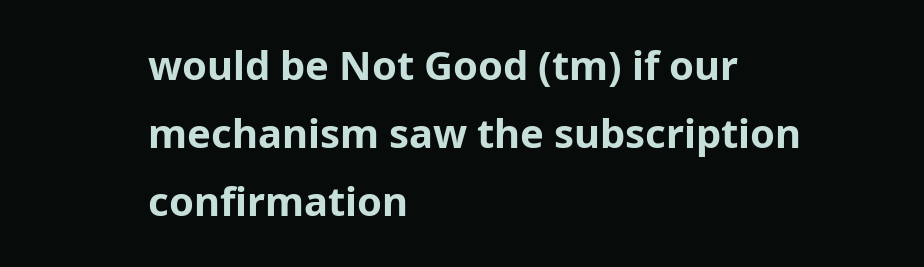would be Not Good (tm) if our mechanism saw the subscription
confirmation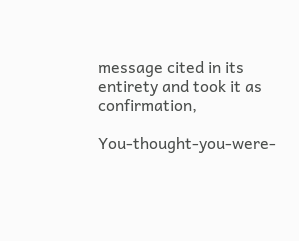message cited in its entirety and took it as confirmation,

You-thought-you-were-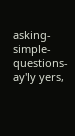asking-simple-questions-ay'ly yers,